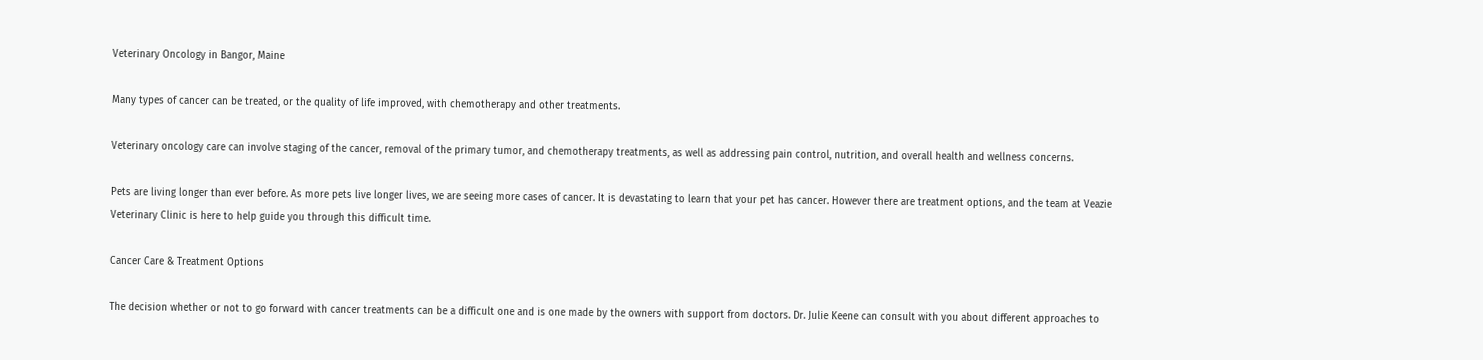Veterinary Oncology in Bangor, Maine

Many types of cancer can be treated, or the quality of life improved, with chemotherapy and other treatments.

Veterinary oncology care can involve staging of the cancer, removal of the primary tumor, and chemotherapy treatments, as well as addressing pain control, nutrition, and overall health and wellness concerns.

Pets are living longer than ever before. As more pets live longer lives, we are seeing more cases of cancer. It is devastating to learn that your pet has cancer. However there are treatment options, and the team at Veazie Veterinary Clinic is here to help guide you through this difficult time.

Cancer Care & Treatment Options

The decision whether or not to go forward with cancer treatments can be a difficult one and is one made by the owners with support from doctors. Dr. Julie Keene can consult with you about different approaches to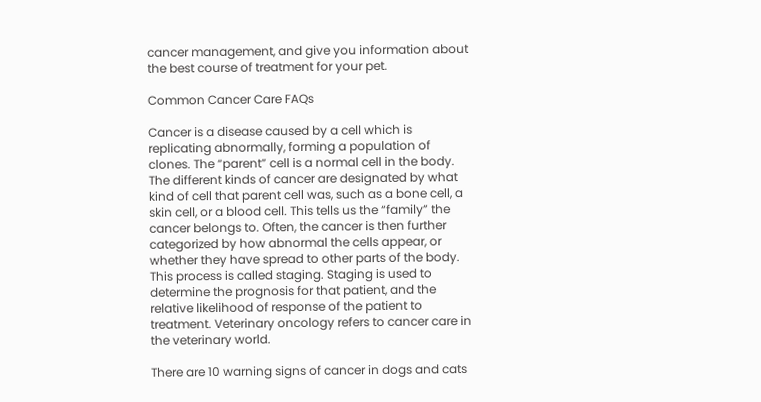cancer management, and give you information about the best course of treatment for your pet.

Common Cancer Care FAQs

Cancer is a disease caused by a cell which is replicating abnormally, forming a population of clones. The “parent” cell is a normal cell in the body. The different kinds of cancer are designated by what kind of cell that parent cell was, such as a bone cell, a skin cell, or a blood cell. This tells us the “family” the cancer belongs to. Often, the cancer is then further categorized by how abnormal the cells appear, or whether they have spread to other parts of the body. This process is called staging. Staging is used to determine the prognosis for that patient, and the relative likelihood of response of the patient to treatment. Veterinary oncology refers to cancer care in the veterinary world.

There are 10 warning signs of cancer in dogs and cats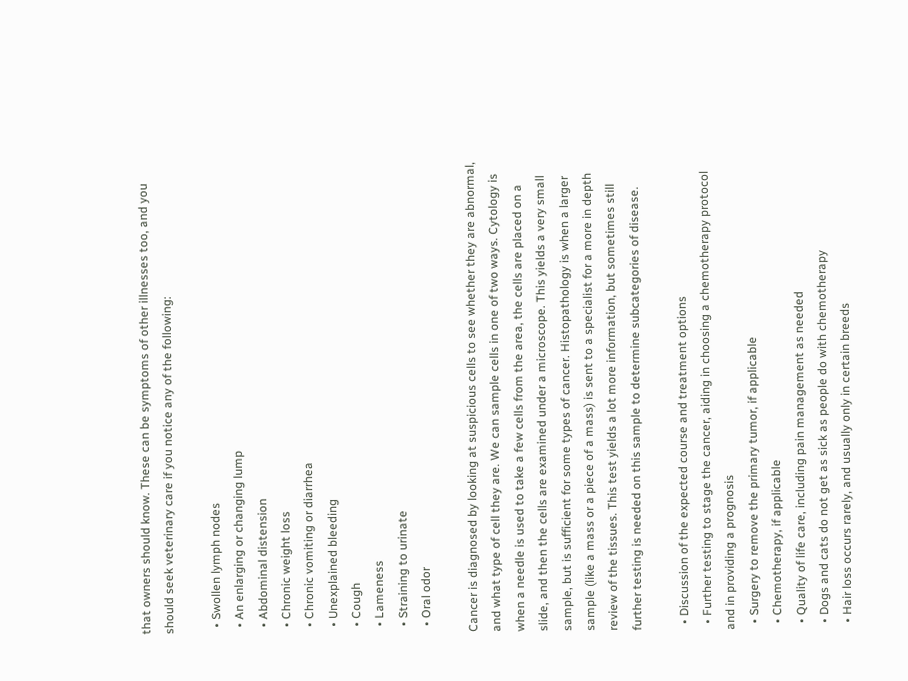that owners should know. These can be symptoms of other illnesses too, and you should seek veterinary care if you notice any of the following:

  • Swollen lymph nodes
  • An enlarging or changing lump
  • Abdominal distension
  • Chronic weight loss
  • Chronic vomiting or diarrhea
  • Unexplained bleeding
  • Cough
  • Lameness
  • Straining to urinate
  • Oral odor

Cancer is diagnosed by looking at suspicious cells to see whether they are abnormal, and what type of cell they are. We can sample cells in one of two ways. Cytology is when a needle is used to take a few cells from the area, the cells are placed on a slide, and then the cells are examined under a microscope. This yields a very small sample, but is sufficient for some types of cancer. Histopathology is when a larger sample (like a mass or a piece of a mass) is sent to a specialist for a more in depth review of the tissues. This test yields a lot more information, but sometimes still further testing is needed on this sample to determine subcategories of disease.

  • Discussion of the expected course and treatment options
  • Further testing to stage the cancer, aiding in choosing a chemotherapy protocol and in providing a prognosis
  • Surgery to remove the primary tumor, if applicable
  • Chemotherapy, if applicable
  • Quality of life care, including pain management as needed
  • Dogs and cats do not get as sick as people do with chemotherapy
  • Hair loss occurs rarely, and usually only in certain breeds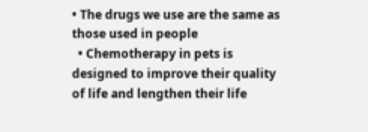• The drugs we use are the same as those used in people
  • Chemotherapy in pets is designed to improve their quality of life and lengthen their life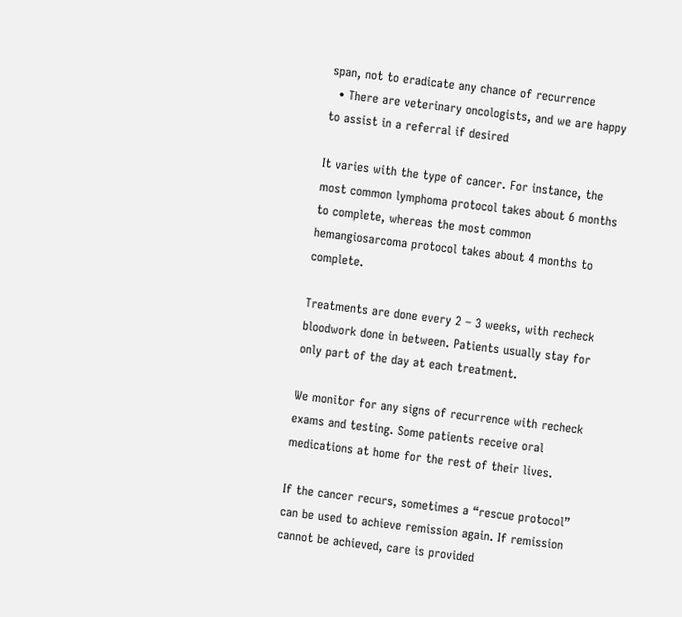span, not to eradicate any chance of recurrence
  • There are veterinary oncologists, and we are happy to assist in a referral if desired

It varies with the type of cancer. For instance, the most common lymphoma protocol takes about 6 months to complete, whereas the most common hemangiosarcoma protocol takes about 4 months to complete.

Treatments are done every 2 – 3 weeks, with recheck bloodwork done in between. Patients usually stay for only part of the day at each treatment.

We monitor for any signs of recurrence with recheck exams and testing. Some patients receive oral medications at home for the rest of their lives.

If the cancer recurs, sometimes a “rescue protocol” can be used to achieve remission again. If remission cannot be achieved, care is provided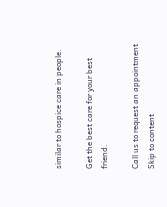similar to hospice care in people.

Get the best care for your best friend.

Call us to request an appointment
Skip to content